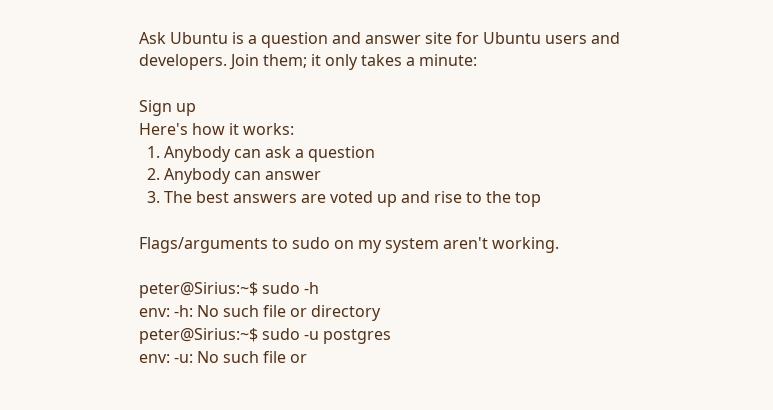Ask Ubuntu is a question and answer site for Ubuntu users and developers. Join them; it only takes a minute:

Sign up
Here's how it works:
  1. Anybody can ask a question
  2. Anybody can answer
  3. The best answers are voted up and rise to the top

Flags/arguments to sudo on my system aren't working.

peter@Sirius:~$ sudo -h
env: -h: No such file or directory
peter@Sirius:~$ sudo -u postgres
env: -u: No such file or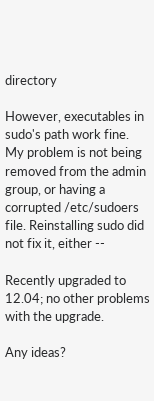directory

However, executables in sudo's path work fine. My problem is not being removed from the admin group, or having a corrupted /etc/sudoers file. Reinstalling sudo did not fix it, either --

Recently upgraded to 12.04; no other problems with the upgrade.

Any ideas?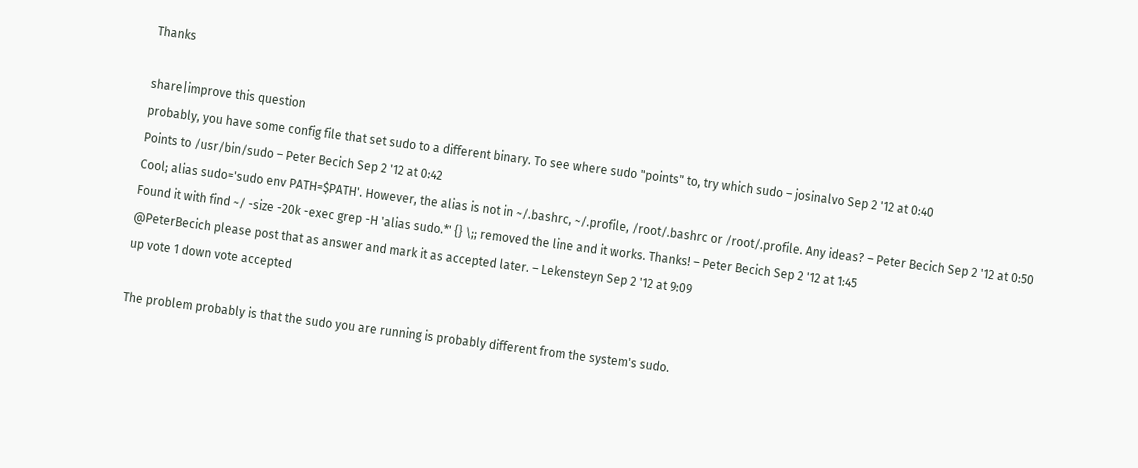Thanks

share|improve this question
probably, you have some config file that set sudo to a different binary. To see where sudo "points" to, try which sudo – josinalvo Sep 2 '12 at 0:40
Points to /usr/bin/sudo – Peter Becich Sep 2 '12 at 0:42
Cool; alias sudo='sudo env PATH=$PATH'. However, the alias is not in ~/.bashrc, ~/.profile, /root/.bashrc or /root/.profile. Any ideas? – Peter Becich Sep 2 '12 at 0:50
Found it with find ~/ -size -20k -exec grep -H 'alias sudo.*' {} \;; removed the line and it works. Thanks! – Peter Becich Sep 2 '12 at 1:45
@PeterBecich please post that as answer and mark it as accepted later. – Lekensteyn Sep 2 '12 at 9:09
up vote 1 down vote accepted

The problem probably is that the sudo you are running is probably different from the system's sudo.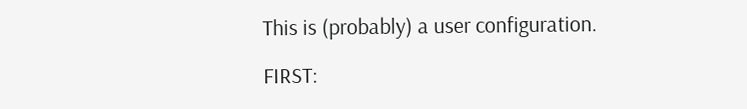This is (probably) a user configuration.

FIRST: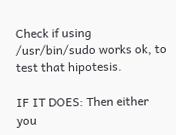Check if using /usr/bin/sudo works ok, to test that hipotesis.

IF IT DOES: Then either you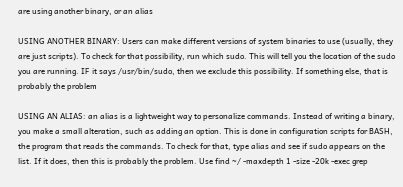are using another binary, or an alias

USING ANOTHER BINARY: Users can make different versions of system binaries to use (usually, they are just scripts). To check for that possibility, run which sudo. This will tell you the location of the sudo you are running. IF it says /usr/bin/sudo, then we exclude this possibility. If something else, that is probably the problem

USING AN ALIAS: an alias is a lightweight way to personalize commands. Instead of writing a binary, you make a small alteration, such as adding an option. This is done in configuration scripts for BASH, the program that reads the commands. To check for that, type alias and see if sudo appears on the list. If it does, then this is probably the problem. Use find ~/ -maxdepth 1 -size -20k -exec grep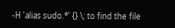-H 'alias sudo.*' {} \; to find the file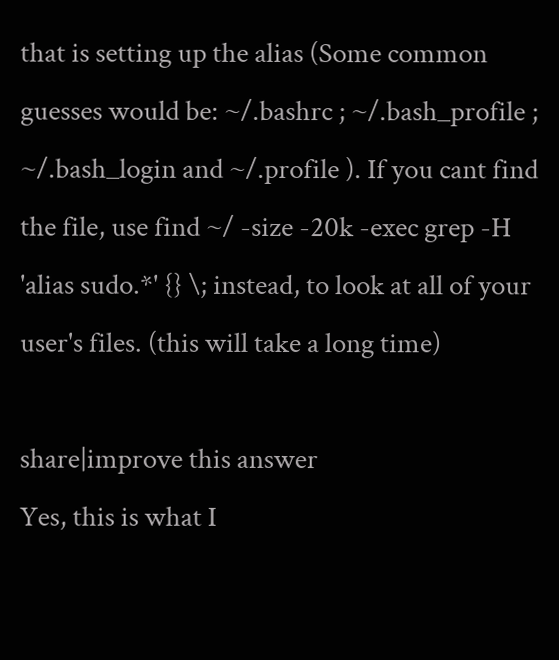that is setting up the alias (Some common guesses would be: ~/.bashrc ; ~/.bash_profile ; ~/.bash_login and ~/.profile ). If you cant find the file, use find ~/ -size -20k -exec grep -H 'alias sudo.*' {} \; instead, to look at all of your user's files. (this will take a long time)

share|improve this answer
Yes, this is what I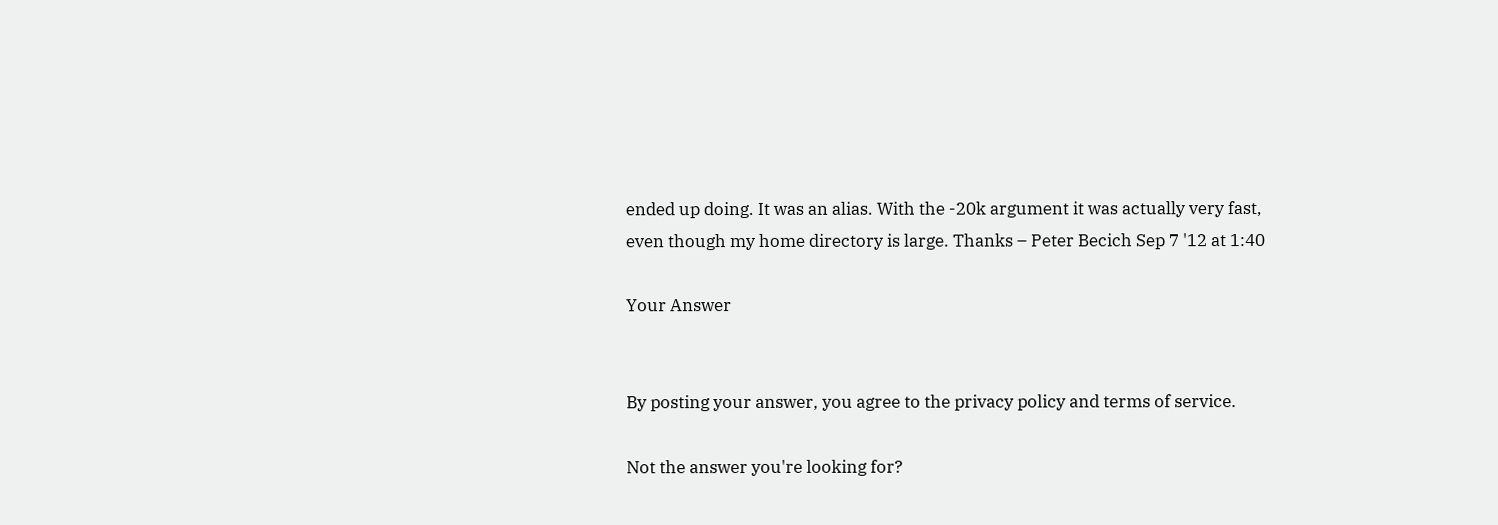ended up doing. It was an alias. With the -20k argument it was actually very fast, even though my home directory is large. Thanks – Peter Becich Sep 7 '12 at 1:40

Your Answer


By posting your answer, you agree to the privacy policy and terms of service.

Not the answer you're looking for?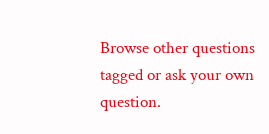Browse other questions tagged or ask your own question.